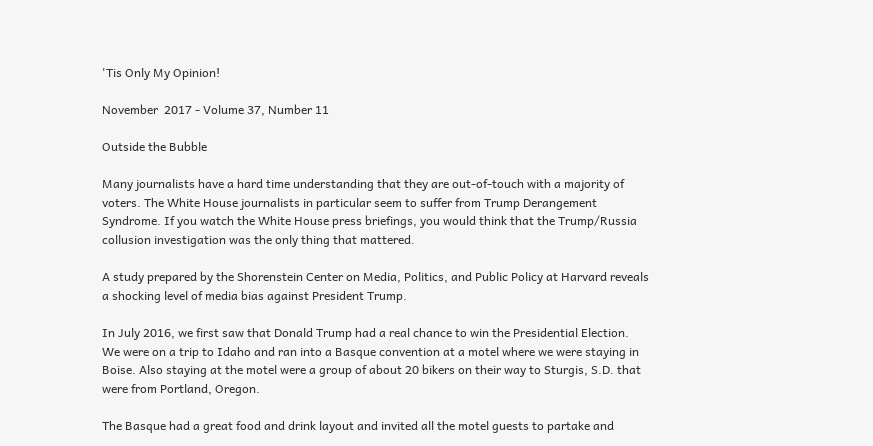'Tis Only My Opinion!

November  2017 - Volume 37, Number 11

Outside the Bubble

Many journalists have a hard time understanding that they are out-of-touch with a majority of voters. The White House journalists in particular seem to suffer from Trump Derangement Syndrome. If you watch the White House press briefings, you would think that the Trump/Russia collusion investigation was the only thing that mattered.

A study prepared by the Shorenstein Center on Media, Politics, and Public Policy at Harvard reveals a shocking level of media bias against President Trump.

In July 2016, we first saw that Donald Trump had a real chance to win the Presidential Election. We were on a trip to Idaho and ran into a Basque convention at a motel where we were staying in Boise. Also staying at the motel were a group of about 20 bikers on their way to Sturgis, S.D. that were from Portland, Oregon.

The Basque had a great food and drink layout and invited all the motel guests to partake and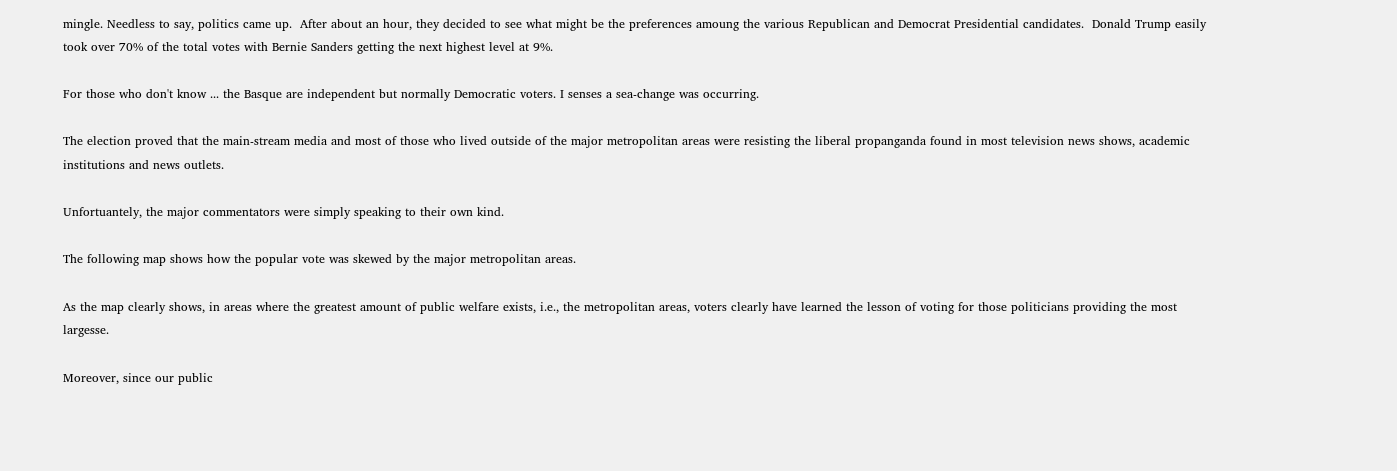mingle. Needless to say, politics came up.  After about an hour, they decided to see what might be the preferences amoung the various Republican and Democrat Presidential candidates.  Donald Trump easily took over 70% of the total votes with Bernie Sanders getting the next highest level at 9%.

For those who don't know ... the Basque are independent but normally Democratic voters. I senses a sea-change was occurring.

The election proved that the main-stream media and most of those who lived outside of the major metropolitan areas were resisting the liberal propanganda found in most television news shows, academic institutions and news outlets.

Unfortuantely, the major commentators were simply speaking to their own kind.

The following map shows how the popular vote was skewed by the major metropolitan areas.

As the map clearly shows, in areas where the greatest amount of public welfare exists, i.e., the metropolitan areas, voters clearly have learned the lesson of voting for those politicians providing the most largesse.

Moreover, since our public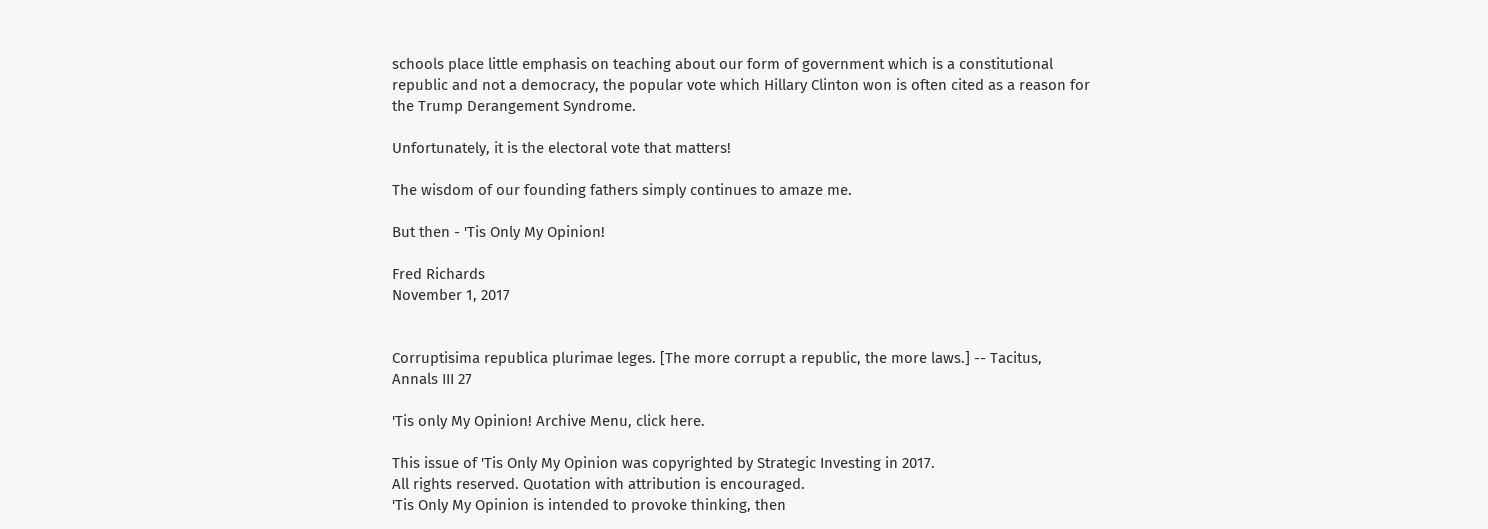schools place little emphasis on teaching about our form of government which is a constitutional republic and not a democracy, the popular vote which Hillary Clinton won is often cited as a reason for the Trump Derangement Syndrome.

Unfortunately, it is the electoral vote that matters!

The wisdom of our founding fathers simply continues to amaze me.

But then - 'Tis Only My Opinion!

Fred Richards
November 1, 2017


Corruptisima republica plurimae leges. [The more corrupt a republic, the more laws.] -- Tacitus, Annals III 27

'Tis only My Opinion! Archive Menu, click here.

This issue of 'Tis Only My Opinion was copyrighted by Strategic Investing in 2017.
All rights reserved. Quotation with attribution is encouraged.
'Tis Only My Opinion is intended to provoke thinking, then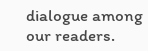dialogue among our readers.